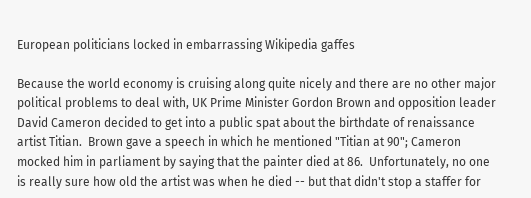European politicians locked in embarrassing Wikipedia gaffes

Because the world economy is cruising along quite nicely and there are no other major political problems to deal with, UK Prime Minister Gordon Brown and opposition leader David Cameron decided to get into a public spat about the birthdate of renaissance artist Titian.  Brown gave a speech in which he mentioned "Titian at 90"; Cameron mocked him in parliament by saying that the painter died at 86.  Unfortunately, no one is really sure how old the artist was when he died -- but that didn't stop a staffer for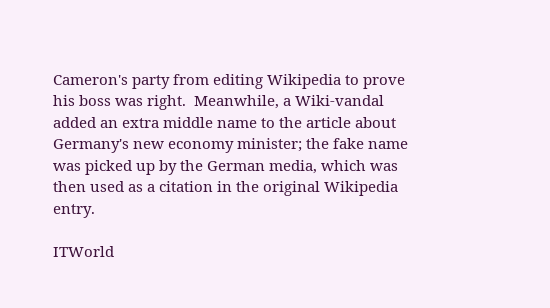Cameron's party from editing Wikipedia to prove his boss was right.  Meanwhile, a Wiki-vandal added an extra middle name to the article about Germany's new economy minister; the fake name was picked up by the German media, which was then used as a citation in the original Wikipedia entry.

ITWorld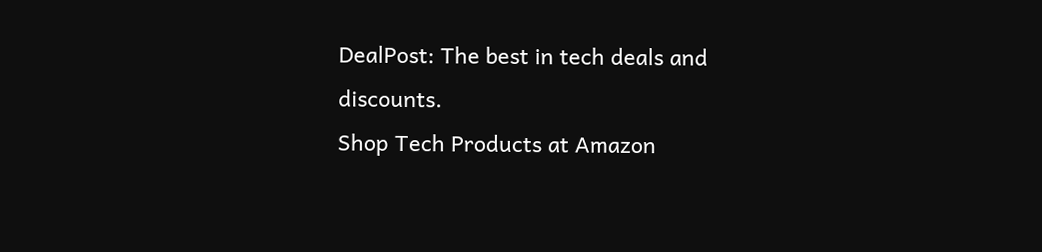DealPost: The best in tech deals and discounts.
Shop Tech Products at Amazon